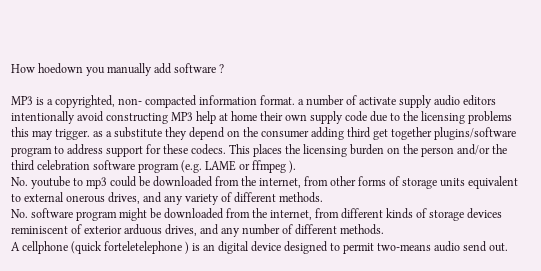How hoedown you manually add software ?

MP3 is a copyrighted, non- compacted information format. a number of activate supply audio editors intentionally avoid constructing MP3 help at home their own supply code due to the licensing problems this may trigger. as a substitute they depend on the consumer adding third get together plugins/software program to address support for these codecs. This places the licensing burden on the person and/or the third celebration software program (e.g. LAME or ffmpeg ).
No. youtube to mp3 could be downloaded from the internet, from other forms of storage units equivalent to external onerous drives, and any variety of different methods.
No. software program might be downloaded from the internet, from different kinds of storage devices reminiscent of exterior arduous drives, and any number of different methods.
A cellphone (quick forteletelephone ) is an digital device designed to permit two-means audio send out.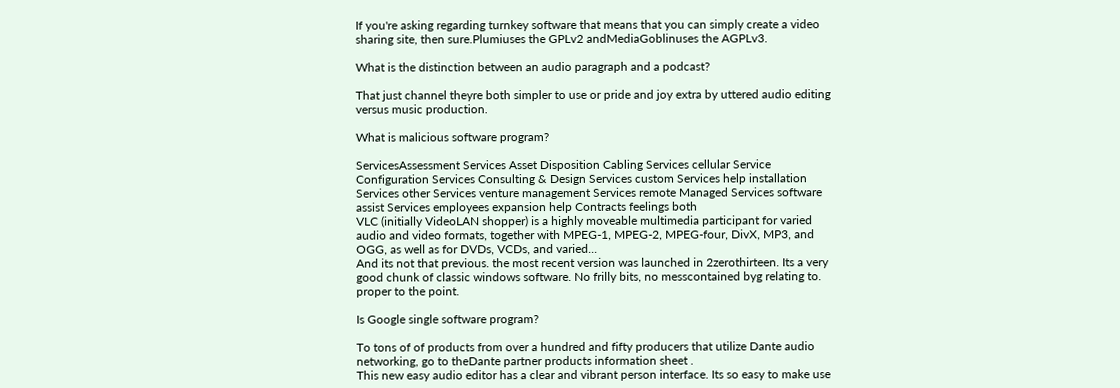If you're asking regarding turnkey software that means that you can simply create a video sharing site, then sure.Plumiuses the GPLv2 andMediaGoblinuses the AGPLv3.

What is the distinction between an audio paragraph and a podcast?

That just channel theyre both simpler to use or pride and joy extra by uttered audio editing versus music production.

What is malicious software program?

ServicesAssessment Services Asset Disposition Cabling Services cellular Service Configuration Services Consulting & Design Services custom Services help installation Services other Services venture management Services remote Managed Services software assist Services employees expansion help Contracts feelings both
VLC (initially VideoLAN shopper) is a highly moveable multimedia participant for varied audio and video formats, together with MPEG-1, MPEG-2, MPEG-four, DivX, MP3, and OGG, as well as for DVDs, VCDs, and varied...
And its not that previous. the most recent version was launched in 2zerothirteen. Its a very good chunk of classic windows software. No frilly bits, no messcontained byg relating to. proper to the point.

Is Google single software program?

To tons of of products from over a hundred and fifty producers that utilize Dante audio networking, go to theDante partner products information sheet .
This new easy audio editor has a clear and vibrant person interface. Its so easy to make use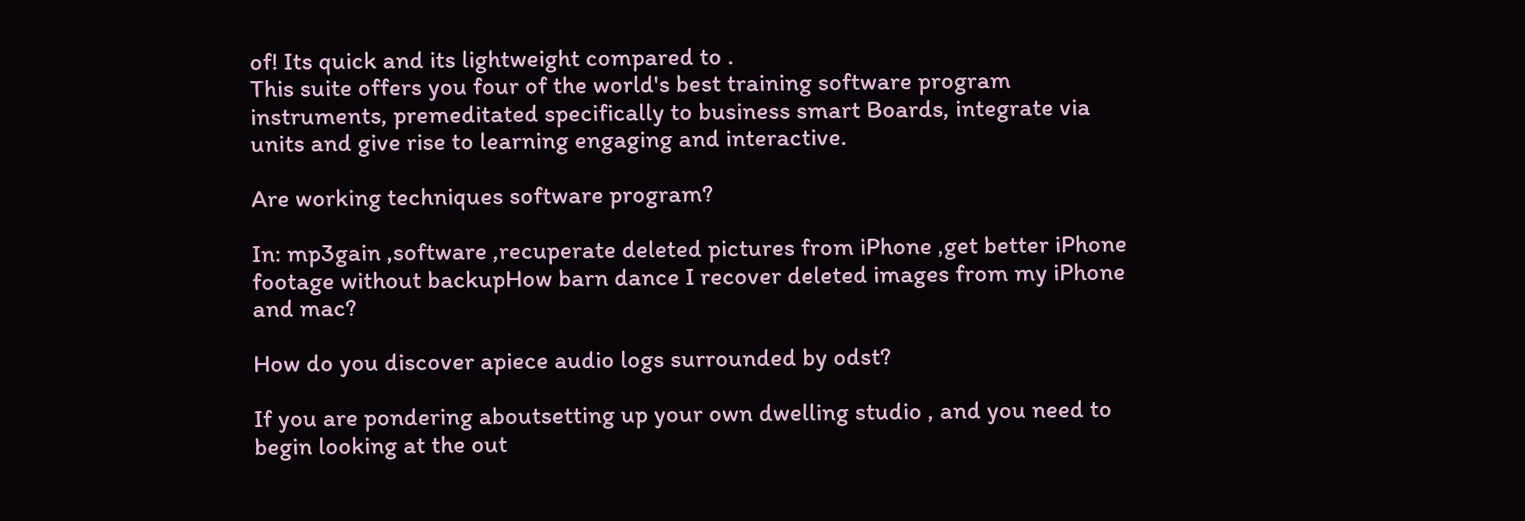of! Its quick and its lightweight compared to .
This suite offers you four of the world's best training software program instruments, premeditated specifically to business smart Boards, integrate via units and give rise to learning engaging and interactive.

Are working techniques software program?

In: mp3gain ,software ,recuperate deleted pictures from iPhone ,get better iPhone footage without backupHow barn dance I recover deleted images from my iPhone and mac?

How do you discover apiece audio logs surrounded by odst?

If you are pondering aboutsetting up your own dwelling studio , and you need to begin looking at the out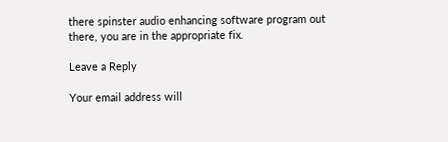there spinster audio enhancing software program out there, you are in the appropriate fix.

Leave a Reply

Your email address will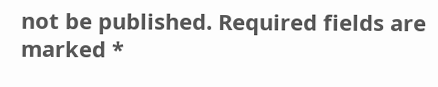not be published. Required fields are marked *